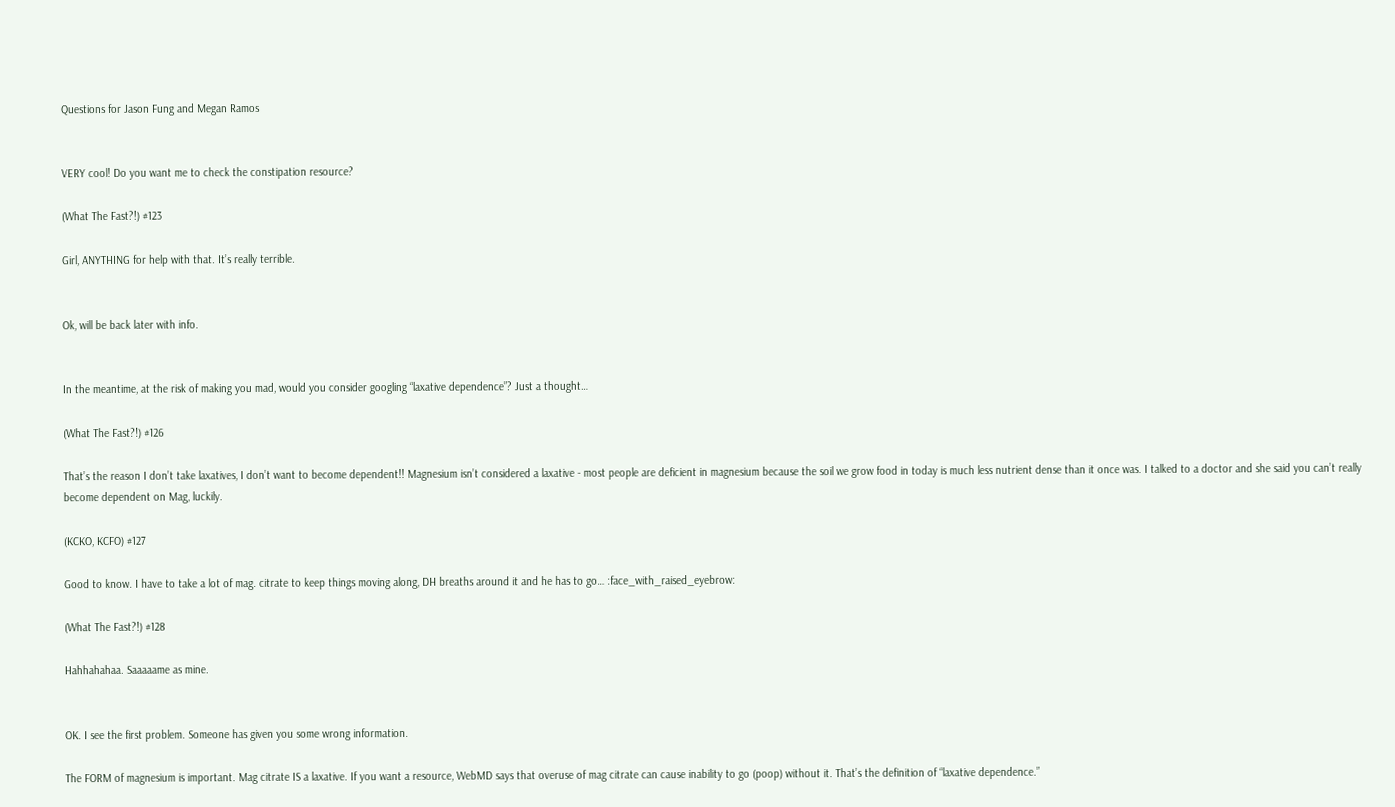Questions for Jason Fung and Megan Ramos


VERY cool! Do you want me to check the constipation resource?

(What The Fast?!) #123

Girl, ANYTHING for help with that. It’s really terrible.


Ok, will be back later with info.


In the meantime, at the risk of making you mad, would you consider googling “laxative dependence”? Just a thought…

(What The Fast?!) #126

That’s the reason I don’t take laxatives, I don’t want to become dependent!! Magnesium isn’t considered a laxative - most people are deficient in magnesium because the soil we grow food in today is much less nutrient dense than it once was. I talked to a doctor and she said you can’t really become dependent on Mag, luckily.

(KCKO, KCFO) #127

Good to know. I have to take a lot of mag. citrate to keep things moving along, DH breaths around it and he has to go… :face_with_raised_eyebrow:

(What The Fast?!) #128

Hahhahahaa. Saaaaame as mine.


OK. I see the first problem. Someone has given you some wrong information.

The FORM of magnesium is important. Mag citrate IS a laxative. If you want a resource, WebMD says that overuse of mag citrate can cause inability to go (poop) without it. That’s the definition of “laxative dependence.”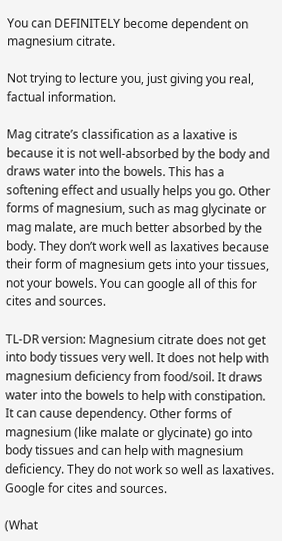You can DEFINITELY become dependent on magnesium citrate.

Not trying to lecture you, just giving you real, factual information.

Mag citrate’s classification as a laxative is because it is not well-absorbed by the body and draws water into the bowels. This has a softening effect and usually helps you go. Other forms of magnesium, such as mag glycinate or mag malate, are much better absorbed by the body. They don’t work well as laxatives because their form of magnesium gets into your tissues, not your bowels. You can google all of this for cites and sources.

TL-DR version: Magnesium citrate does not get into body tissues very well. It does not help with magnesium deficiency from food/soil. It draws water into the bowels to help with constipation. It can cause dependency. Other forms of magnesium (like malate or glycinate) go into body tissues and can help with magnesium deficiency. They do not work so well as laxatives. Google for cites and sources.

(What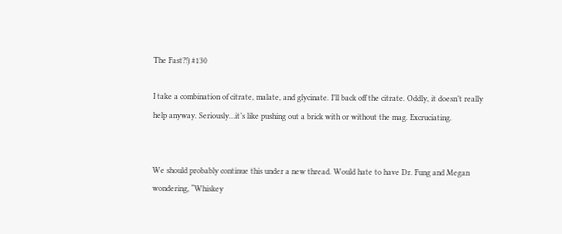The Fast?!) #130

I take a combination of citrate, malate, and glycinate. I’ll back off the citrate. Oddly, it doesn’t really help anyway. Seriously…it’s like pushing out a brick with or without the mag. Excruciating.


We should probably continue this under a new thread. Would hate to have Dr. Fung and Megan wondering, “Whiskey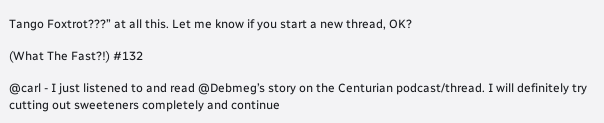Tango Foxtrot???” at all this. Let me know if you start a new thread, OK?

(What The Fast?!) #132

@carl - I just listened to and read @Debmeg’s story on the Centurian podcast/thread. I will definitely try cutting out sweeteners completely and continue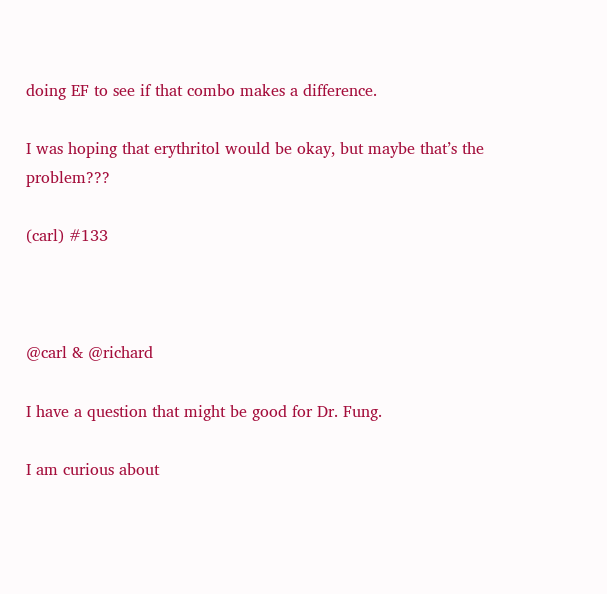doing EF to see if that combo makes a difference.

I was hoping that erythritol would be okay, but maybe that’s the problem???

(carl) #133



@carl & @richard

I have a question that might be good for Dr. Fung.

I am curious about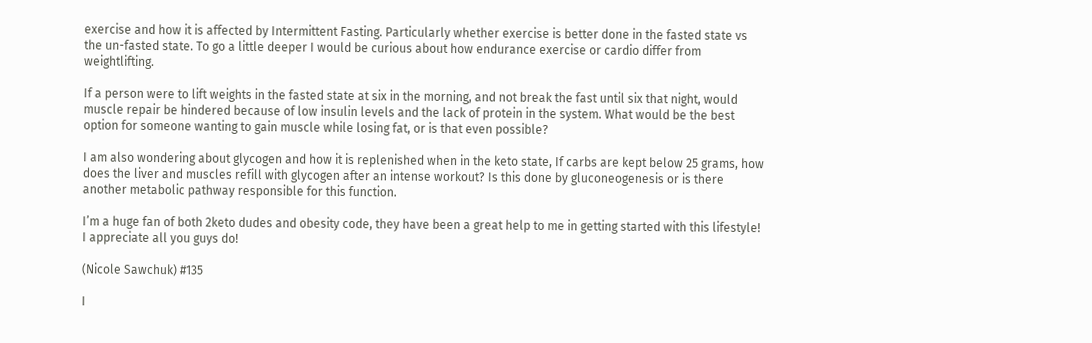exercise and how it is affected by Intermittent Fasting. Particularly whether exercise is better done in the fasted state vs the un-fasted state. To go a little deeper I would be curious about how endurance exercise or cardio differ from weightlifting.

If a person were to lift weights in the fasted state at six in the morning, and not break the fast until six that night, would muscle repair be hindered because of low insulin levels and the lack of protein in the system. What would be the best option for someone wanting to gain muscle while losing fat, or is that even possible?

I am also wondering about glycogen and how it is replenished when in the keto state, If carbs are kept below 25 grams, how does the liver and muscles refill with glycogen after an intense workout? Is this done by gluconeogenesis or is there another metabolic pathway responsible for this function.

I’m a huge fan of both 2keto dudes and obesity code, they have been a great help to me in getting started with this lifestyle! I appreciate all you guys do!

(Nicole Sawchuk) #135

I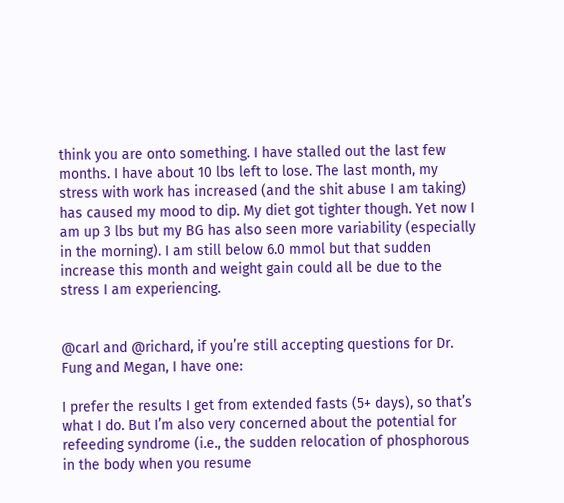think you are onto something. I have stalled out the last few months. I have about 10 lbs left to lose. The last month, my stress with work has increased (and the shit abuse I am taking) has caused my mood to dip. My diet got tighter though. Yet now I am up 3 lbs but my BG has also seen more variability (especially in the morning). I am still below 6.0 mmol but that sudden increase this month and weight gain could all be due to the stress I am experiencing.


@carl and @richard, if you’re still accepting questions for Dr. Fung and Megan, I have one:

I prefer the results I get from extended fasts (5+ days), so that’s what I do. But I’m also very concerned about the potential for refeeding syndrome (i.e., the sudden relocation of phosphorous in the body when you resume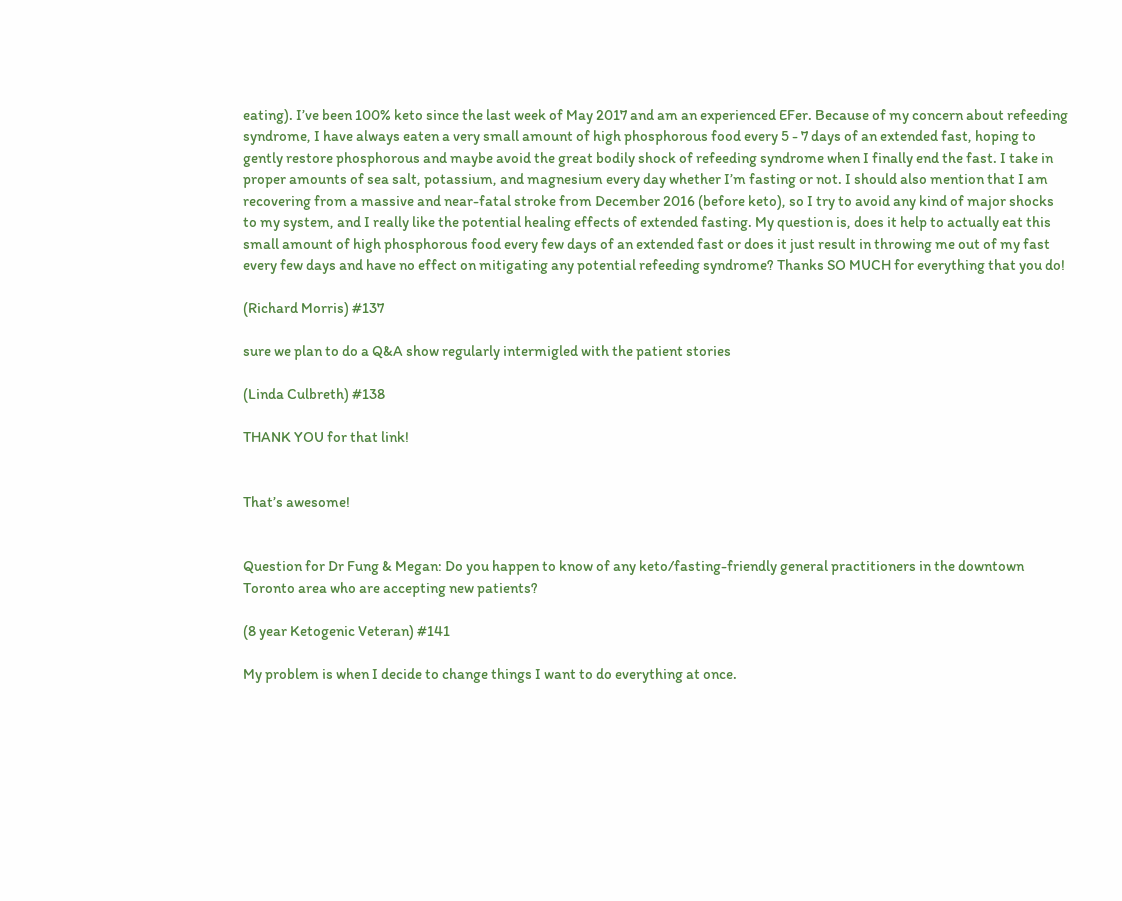eating). I’ve been 100% keto since the last week of May 2017 and am an experienced EFer. Because of my concern about refeeding syndrome, I have always eaten a very small amount of high phosphorous food every 5 - 7 days of an extended fast, hoping to gently restore phosphorous and maybe avoid the great bodily shock of refeeding syndrome when I finally end the fast. I take in proper amounts of sea salt, potassium, and magnesium every day whether I’m fasting or not. I should also mention that I am recovering from a massive and near-fatal stroke from December 2016 (before keto), so I try to avoid any kind of major shocks to my system, and I really like the potential healing effects of extended fasting. My question is, does it help to actually eat this small amount of high phosphorous food every few days of an extended fast or does it just result in throwing me out of my fast every few days and have no effect on mitigating any potential refeeding syndrome? Thanks SO MUCH for everything that you do!

(Richard Morris) #137

sure we plan to do a Q&A show regularly intermigled with the patient stories

(Linda Culbreth) #138

THANK YOU for that link!


That’s awesome!


Question for Dr Fung & Megan: Do you happen to know of any keto/fasting-friendly general practitioners in the downtown Toronto area who are accepting new patients?

(8 year Ketogenic Veteran) #141

My problem is when I decide to change things I want to do everything at once.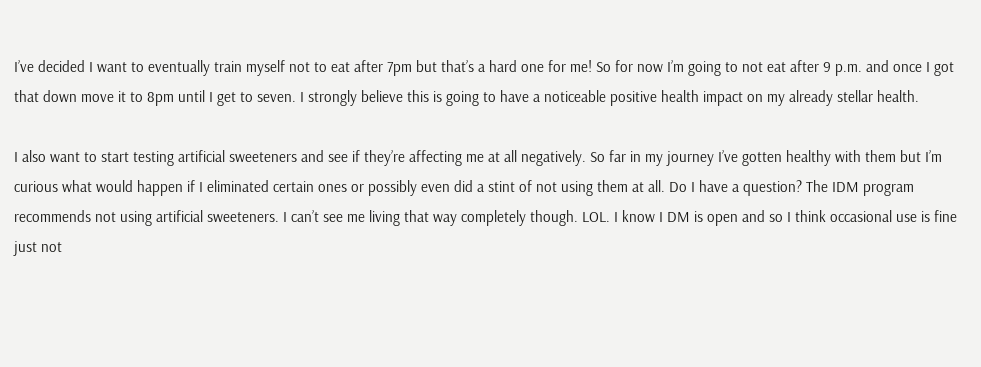I’ve decided I want to eventually train myself not to eat after 7pm but that’s a hard one for me! So for now I’m going to not eat after 9 p.m. and once I got that down move it to 8pm until I get to seven. I strongly believe this is going to have a noticeable positive health impact on my already stellar health.

I also want to start testing artificial sweeteners and see if they’re affecting me at all negatively. So far in my journey I’ve gotten healthy with them but I’m curious what would happen if I eliminated certain ones or possibly even did a stint of not using them at all. Do I have a question? The IDM program recommends not using artificial sweeteners. I can’t see me living that way completely though. LOL. I know I DM is open and so I think occasional use is fine just not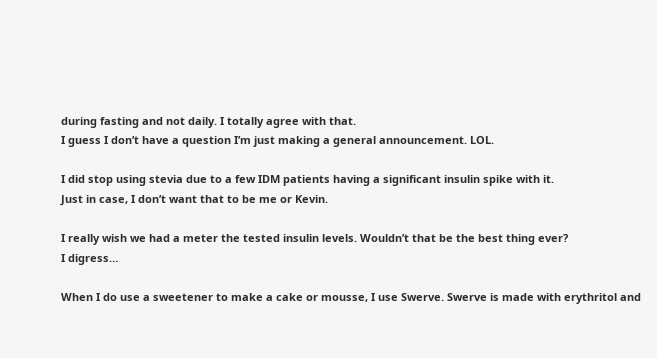during fasting and not daily. I totally agree with that.
I guess I don’t have a question I’m just making a general announcement. LOL.

I did stop using stevia due to a few IDM patients having a significant insulin spike with it.
Just in case, I don’t want that to be me or Kevin.

I really wish we had a meter the tested insulin levels. Wouldn’t that be the best thing ever?
I digress…

When I do use a sweetener to make a cake or mousse, I use Swerve. Swerve is made with erythritol and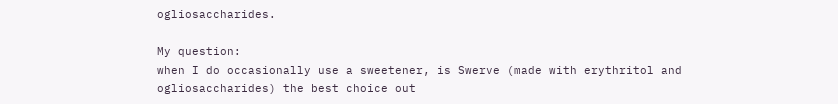ogliosaccharides.

My question:
when I do occasionally use a sweetener, is Swerve (made with erythritol and ogliosaccharides) the best choice out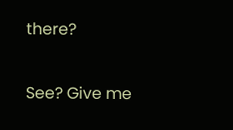there?

See? Give me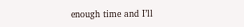enough time and I’ll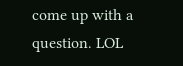come up with a question. LOL